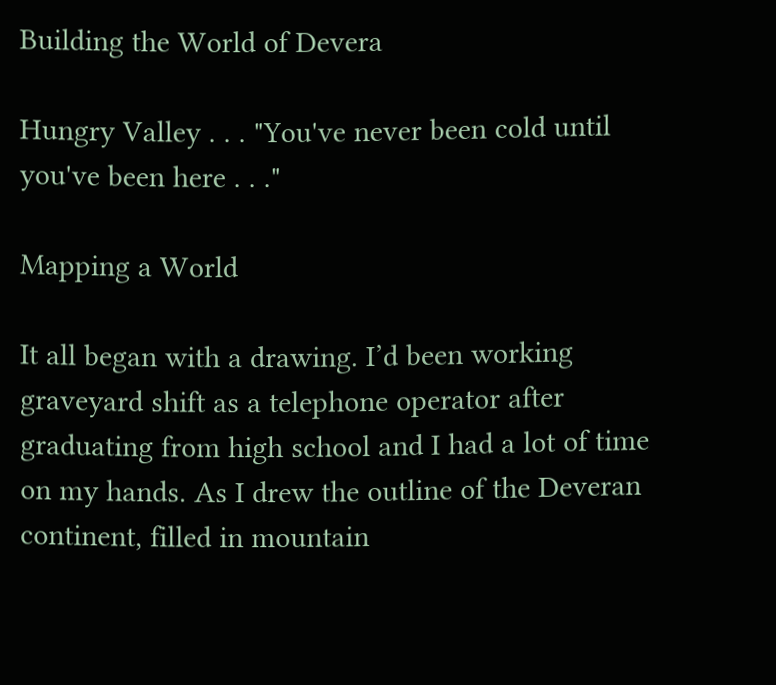Building the World of Devera

Hungry Valley . . . "You've never been cold until you've been here . . ."

Mapping a World

It all began with a drawing. I’d been working graveyard shift as a telephone operator after graduating from high school and I had a lot of time on my hands. As I drew the outline of the Deveran continent, filled in mountain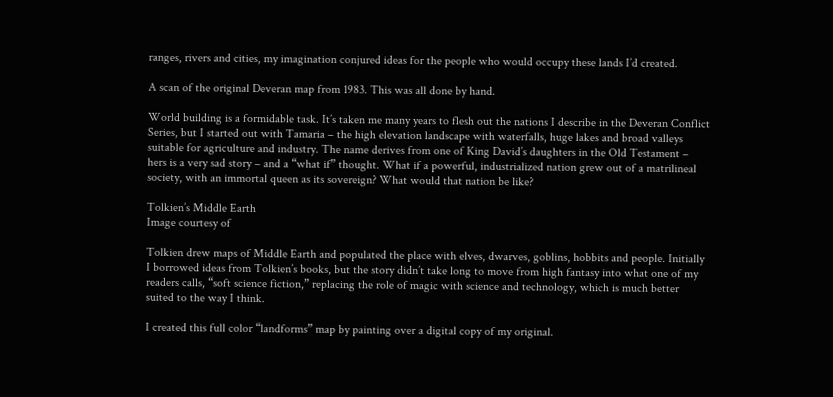ranges, rivers and cities, my imagination conjured ideas for the people who would occupy these lands I’d created.

A scan of the original Deveran map from 1983. This was all done by hand.

World building is a formidable task. It’s taken me many years to flesh out the nations I describe in the Deveran Conflict Series, but I started out with Tamaria – the high elevation landscape with waterfalls, huge lakes and broad valleys suitable for agriculture and industry. The name derives from one of King David’s daughters in the Old Testament – hers is a very sad story – and a “what if” thought. What if a powerful, industrialized nation grew out of a matrilineal society, with an immortal queen as its sovereign? What would that nation be like?

Tolkien’s Middle Earth
Image courtesy of

Tolkien drew maps of Middle Earth and populated the place with elves, dwarves, goblins, hobbits and people. Initially I borrowed ideas from Tolkien’s books, but the story didn’t take long to move from high fantasy into what one of my readers calls, “soft science fiction,” replacing the role of magic with science and technology, which is much better suited to the way I think.

I created this full color “landforms” map by painting over a digital copy of my original.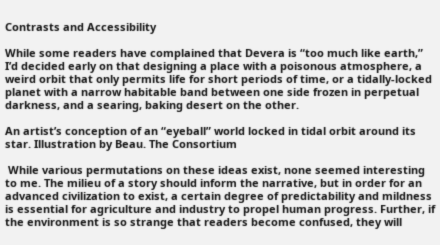Contrasts and Accessibility

While some readers have complained that Devera is “too much like earth,” I’d decided early on that designing a place with a poisonous atmosphere, a weird orbit that only permits life for short periods of time, or a tidally-locked planet with a narrow habitable band between one side frozen in perpetual darkness, and a searing, baking desert on the other.

An artist’s conception of an “eyeball” world locked in tidal orbit around its star. Illustration by Beau. The Consortium

 While various permutations on these ideas exist, none seemed interesting to me. The milieu of a story should inform the narrative, but in order for an advanced civilization to exist, a certain degree of predictability and mildness is essential for agriculture and industry to propel human progress. Further, if the environment is so strange that readers become confused, they will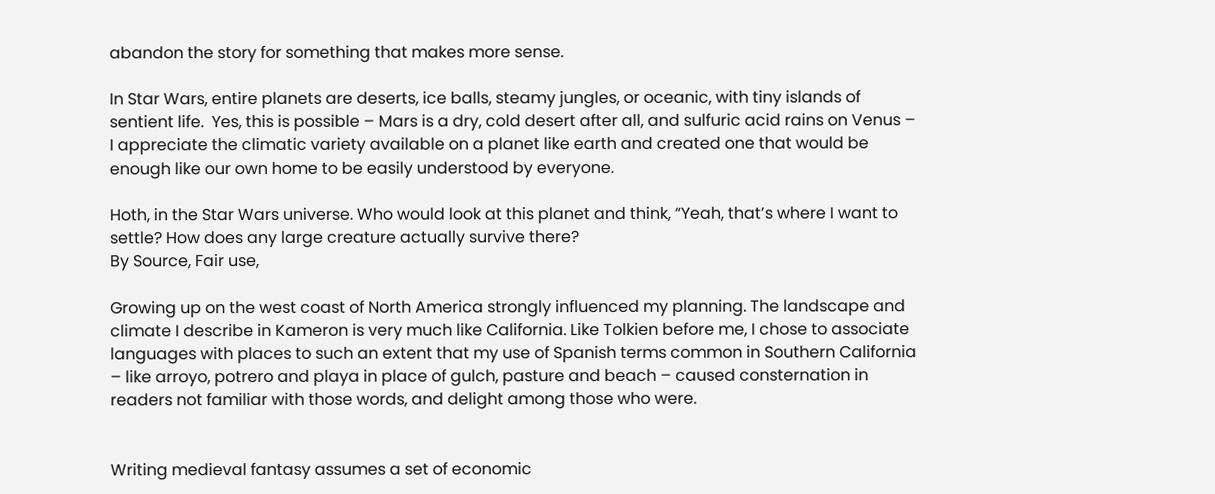abandon the story for something that makes more sense.

In Star Wars, entire planets are deserts, ice balls, steamy jungles, or oceanic, with tiny islands of sentient life.  Yes, this is possible – Mars is a dry, cold desert after all, and sulfuric acid rains on Venus – I appreciate the climatic variety available on a planet like earth and created one that would be enough like our own home to be easily understood by everyone.

Hoth, in the Star Wars universe. Who would look at this planet and think, “Yeah, that’s where I want to settle? How does any large creature actually survive there?
By Source, Fair use,

Growing up on the west coast of North America strongly influenced my planning. The landscape and climate I describe in Kameron is very much like California. Like Tolkien before me, I chose to associate languages with places to such an extent that my use of Spanish terms common in Southern California – like arroyo, potrero and playa in place of gulch, pasture and beach – caused consternation in readers not familiar with those words, and delight among those who were.


Writing medieval fantasy assumes a set of economic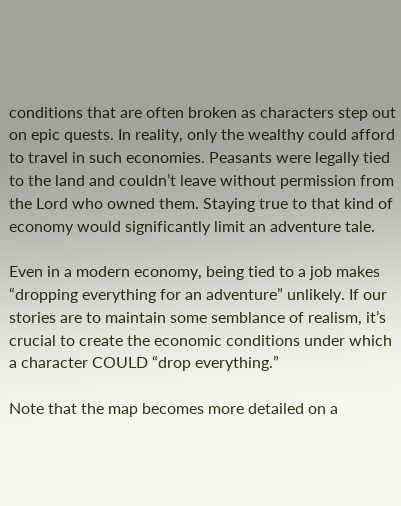conditions that are often broken as characters step out on epic quests. In reality, only the wealthy could afford to travel in such economies. Peasants were legally tied to the land and couldn’t leave without permission from the Lord who owned them. Staying true to that kind of economy would significantly limit an adventure tale.

Even in a modern economy, being tied to a job makes “dropping everything for an adventure” unlikely. If our stories are to maintain some semblance of realism, it’s crucial to create the economic conditions under which a character COULD “drop everything.”

Note that the map becomes more detailed on a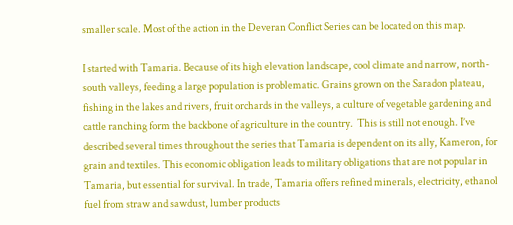smaller scale. Most of the action in the Deveran Conflict Series can be located on this map.

I started with Tamaria. Because of its high elevation landscape, cool climate and narrow, north-south valleys, feeding a large population is problematic. Grains grown on the Saradon plateau, fishing in the lakes and rivers, fruit orchards in the valleys, a culture of vegetable gardening and cattle ranching form the backbone of agriculture in the country.  This is still not enough. I’ve described several times throughout the series that Tamaria is dependent on its ally, Kameron, for grain and textiles. This economic obligation leads to military obligations that are not popular in Tamaria, but essential for survival. In trade, Tamaria offers refined minerals, electricity, ethanol fuel from straw and sawdust, lumber products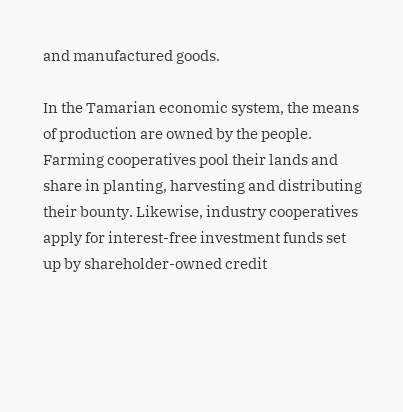and manufactured goods.

In the Tamarian economic system, the means of production are owned by the people. Farming cooperatives pool their lands and share in planting, harvesting and distributing their bounty. Likewise, industry cooperatives apply for interest-free investment funds set up by shareholder-owned credit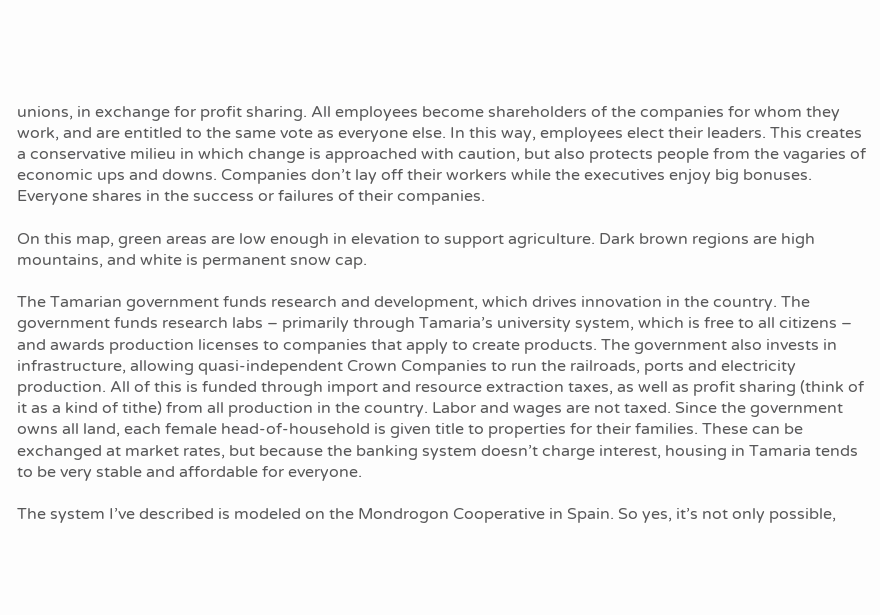unions, in exchange for profit sharing. All employees become shareholders of the companies for whom they work, and are entitled to the same vote as everyone else. In this way, employees elect their leaders. This creates a conservative milieu in which change is approached with caution, but also protects people from the vagaries of economic ups and downs. Companies don’t lay off their workers while the executives enjoy big bonuses. Everyone shares in the success or failures of their companies.

On this map, green areas are low enough in elevation to support agriculture. Dark brown regions are high mountains, and white is permanent snow cap.

The Tamarian government funds research and development, which drives innovation in the country. The government funds research labs – primarily through Tamaria’s university system, which is free to all citizens – and awards production licenses to companies that apply to create products. The government also invests in infrastructure, allowing quasi-independent Crown Companies to run the railroads, ports and electricity production. All of this is funded through import and resource extraction taxes, as well as profit sharing (think of it as a kind of tithe) from all production in the country. Labor and wages are not taxed. Since the government owns all land, each female head-of-household is given title to properties for their families. These can be exchanged at market rates, but because the banking system doesn’t charge interest, housing in Tamaria tends to be very stable and affordable for everyone.

The system I’ve described is modeled on the Mondrogon Cooperative in Spain. So yes, it’s not only possible,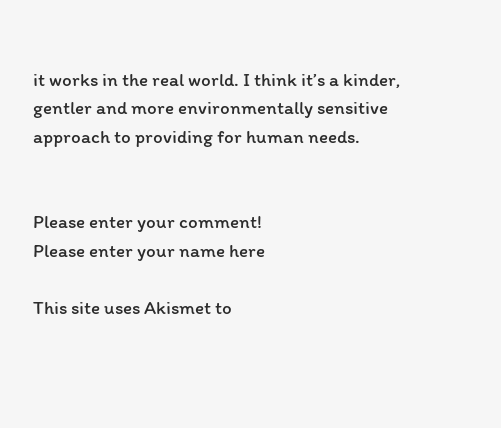it works in the real world. I think it’s a kinder, gentler and more environmentally sensitive approach to providing for human needs.


Please enter your comment!
Please enter your name here

This site uses Akismet to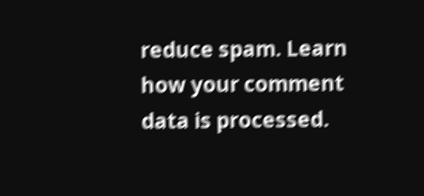reduce spam. Learn how your comment data is processed.